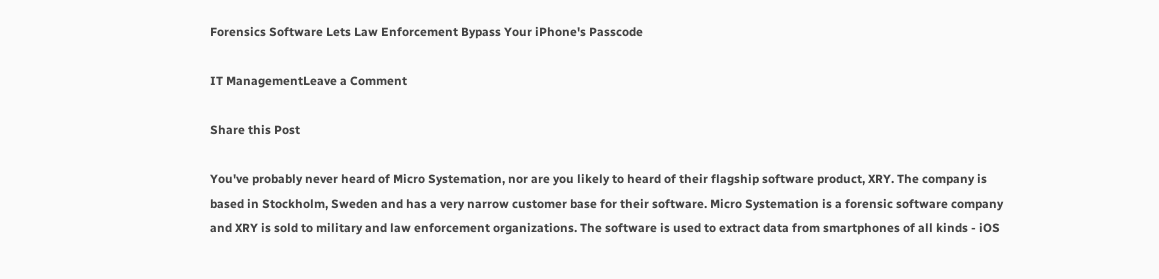Forensics Software Lets Law Enforcement Bypass Your iPhone's Passcode

IT ManagementLeave a Comment

Share this Post

You've probably never heard of Micro Systemation, nor are you likely to heard of their flagship software product, XRY. The company is based in Stockholm, Sweden and has a very narrow customer base for their software. Micro Systemation is a forensic software company and XRY is sold to military and law enforcement organizations. The software is used to extract data from smartphones of all kinds - iOS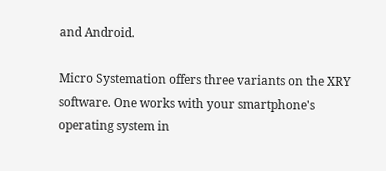and Android.

Micro Systemation offers three variants on the XRY software. One works with your smartphone's operating system in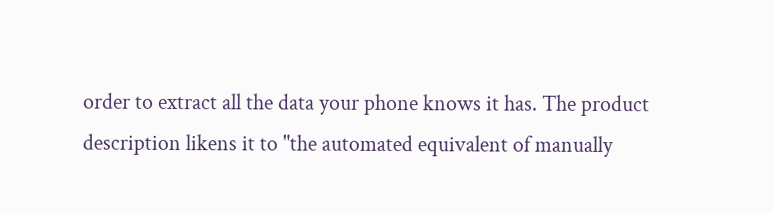order to extract all the data your phone knows it has. The product description likens it to "the automated equivalent of manually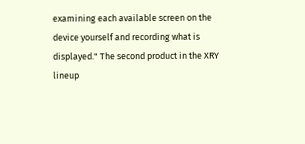examining each available screen on the device yourself and recording what is displayed." The second product in the XRY lineup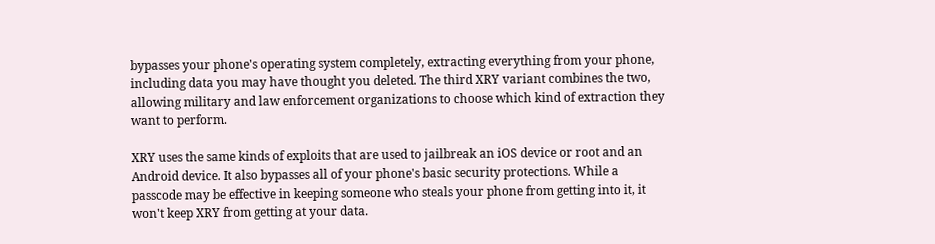bypasses your phone's operating system completely, extracting everything from your phone, including data you may have thought you deleted. The third XRY variant combines the two, allowing military and law enforcement organizations to choose which kind of extraction they want to perform.

XRY uses the same kinds of exploits that are used to jailbreak an iOS device or root and an Android device. It also bypasses all of your phone's basic security protections. While a passcode may be effective in keeping someone who steals your phone from getting into it, it won't keep XRY from getting at your data.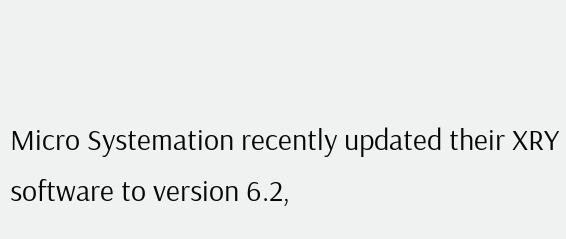Micro Systemation recently updated their XRY software to version 6.2,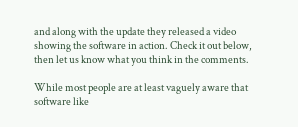and along with the update they released a video showing the software in action. Check it out below, then let us know what you think in the comments.

While most people are at least vaguely aware that software like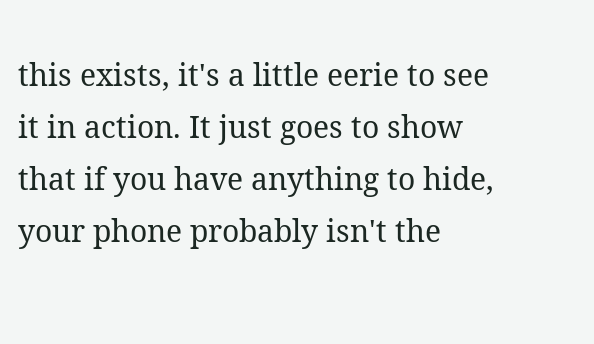this exists, it's a little eerie to see it in action. It just goes to show that if you have anything to hide, your phone probably isn't the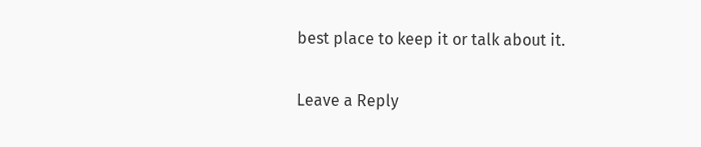best place to keep it or talk about it.

Leave a Reply